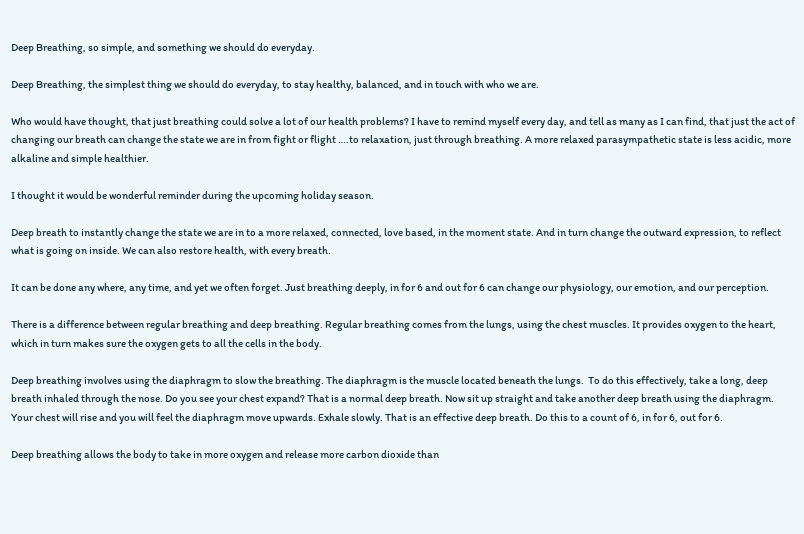Deep Breathing, so simple, and something we should do everyday.

Deep Breathing, the simplest thing we should do everyday, to stay healthy, balanced, and in touch with who we are.

Who would have thought, that just breathing could solve a lot of our health problems? I have to remind myself every day, and tell as many as I can find, that just the act of changing our breath can change the state we are in from fight or flight ….to relaxation, just through breathing. A more relaxed parasympathetic state is less acidic, more alkaline and simple healthier.

I thought it would be wonderful reminder during the upcoming holiday season.

Deep breath to instantly change the state we are in to a more relaxed, connected, love based, in the moment state. And in turn change the outward expression, to reflect what is going on inside. We can also restore health, with every breath.

It can be done any where, any time, and yet we often forget. Just breathing deeply, in for 6 and out for 6 can change our physiology, our emotion, and our perception.

There is a difference between regular breathing and deep breathing. Regular breathing comes from the lungs, using the chest muscles. It provides oxygen to the heart, which in turn makes sure the oxygen gets to all the cells in the body.

Deep breathing involves using the diaphragm to slow the breathing. The diaphragm is the muscle located beneath the lungs.  To do this effectively, take a long, deep breath inhaled through the nose. Do you see your chest expand? That is a normal deep breath. Now sit up straight and take another deep breath using the diaphragm. Your chest will rise and you will feel the diaphragm move upwards. Exhale slowly. That is an effective deep breath. Do this to a count of 6, in for 6, out for 6.

Deep breathing allows the body to take in more oxygen and release more carbon dioxide than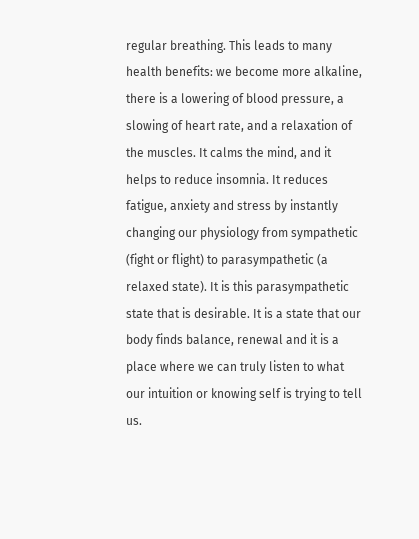regular breathing. This leads to many health benefits: we become more alkaline, there is a lowering of blood pressure, a slowing of heart rate, and a relaxation of the muscles. It calms the mind, and it helps to reduce insomnia. It reduces fatigue, anxiety and stress by instantly changing our physiology from sympathetic (fight or flight) to parasympathetic (a relaxed state). It is this parasympathetic state that is desirable. It is a state that our body finds balance, renewal and it is a place where we can truly listen to what our intuition or knowing self is trying to tell us.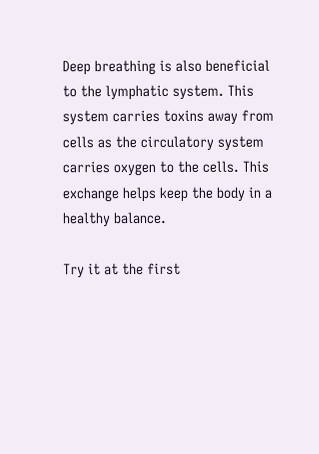Deep breathing is also beneficial to the lymphatic system. This system carries toxins away from cells as the circulatory system carries oxygen to the cells. This exchange helps keep the body in a healthy balance.

Try it at the first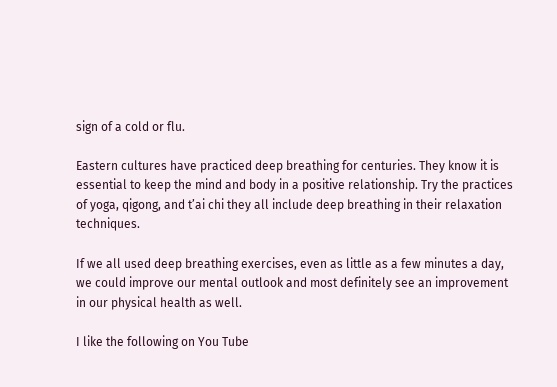sign of a cold or flu.

Eastern cultures have practiced deep breathing for centuries. They know it is essential to keep the mind and body in a positive relationship. Try the practices of yoga, qigong, and t’ai chi they all include deep breathing in their relaxation techniques.

If we all used deep breathing exercises, even as little as a few minutes a day, we could improve our mental outlook and most definitely see an improvement in our physical health as well.

I like the following on You Tube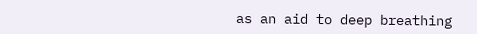as an aid to deep breathing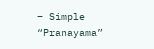– Simple “Pranayama”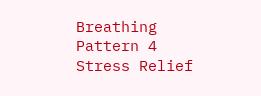Breathing Pattern 4 Stress Relief